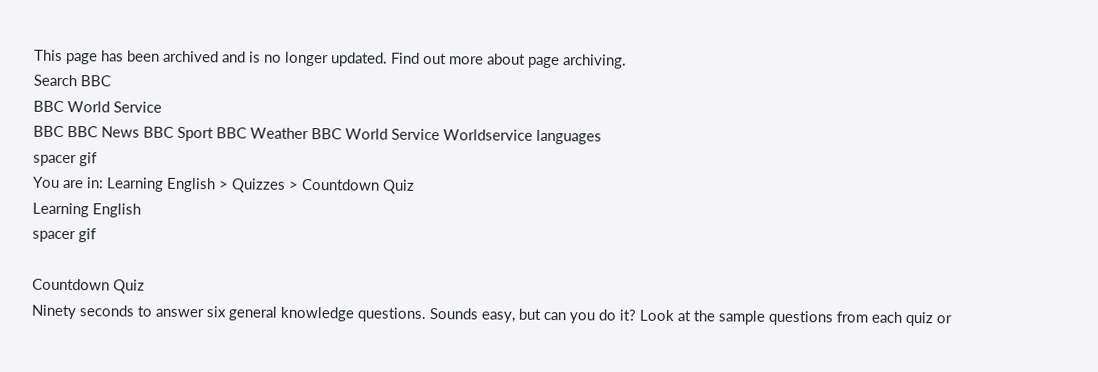This page has been archived and is no longer updated. Find out more about page archiving.
Search BBC
BBC World Service
BBC BBC News BBC Sport BBC Weather BBC World Service Worldservice languages
spacer gif
You are in: Learning English > Quizzes > Countdown Quiz
Learning English
spacer gif

Countdown Quiz
Ninety seconds to answer six general knowledge questions. Sounds easy, but can you do it? Look at the sample questions from each quiz or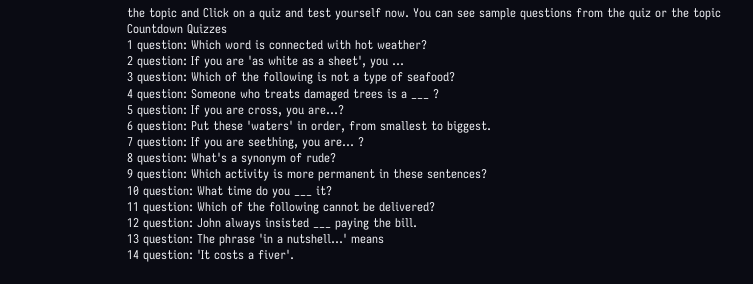the topic and Click on a quiz and test yourself now. You can see sample questions from the quiz or the topic
Countdown Quizzes
1 question: Which word is connected with hot weather?
2 question: If you are 'as white as a sheet', you …
3 question: Which of the following is not a type of seafood?
4 question: Someone who treats damaged trees is a ___ ?
5 question: If you are cross, you are...?
6 question: Put these 'waters' in order, from smallest to biggest.
7 question: If you are seething, you are... ?
8 question: What's a synonym of rude?
9 question: Which activity is more permanent in these sentences?
10 question: What time do you ___ it?
11 question: Which of the following cannot be delivered?
12 question: John always insisted ___ paying the bill.
13 question: The phrase 'in a nutshell…' means
14 question: 'It costs a fiver'.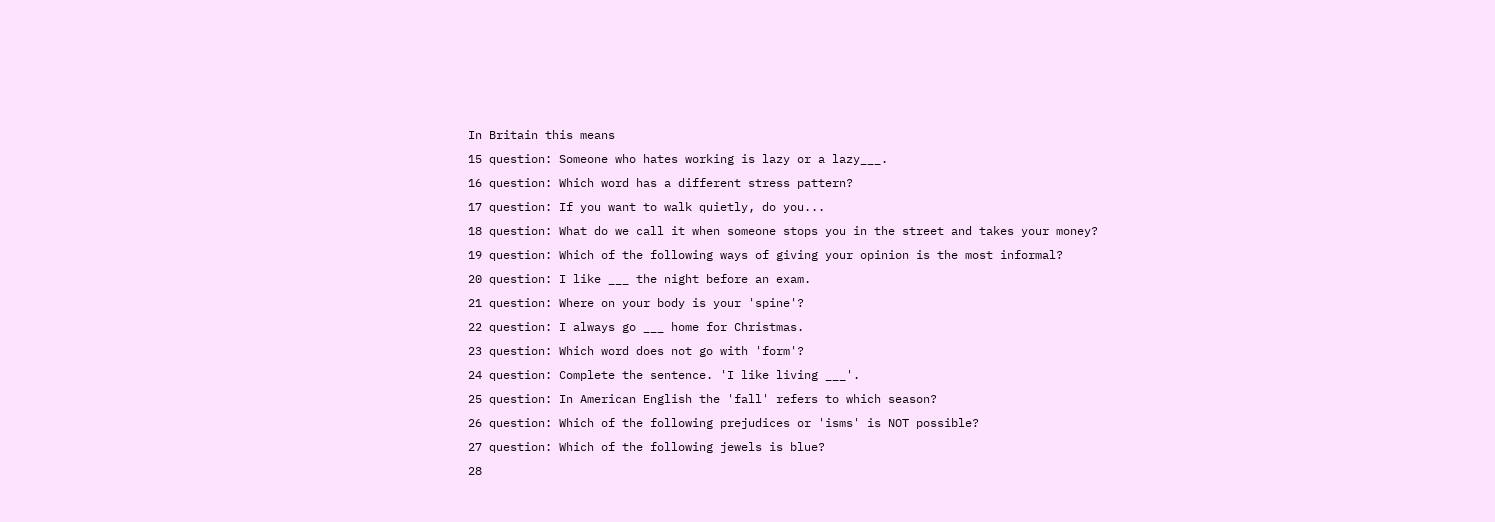In Britain this means
15 question: Someone who hates working is lazy or a lazy___.
16 question: Which word has a different stress pattern?
17 question: If you want to walk quietly, do you...
18 question: What do we call it when someone stops you in the street and takes your money?
19 question: Which of the following ways of giving your opinion is the most informal?
20 question: I like ___ the night before an exam.
21 question: Where on your body is your 'spine'?
22 question: I always go ___ home for Christmas.
23 question: Which word does not go with 'form'?
24 question: Complete the sentence. 'I like living ___'.
25 question: In American English the 'fall' refers to which season?
26 question: Which of the following prejudices or 'isms' is NOT possible?
27 question: Which of the following jewels is blue?
28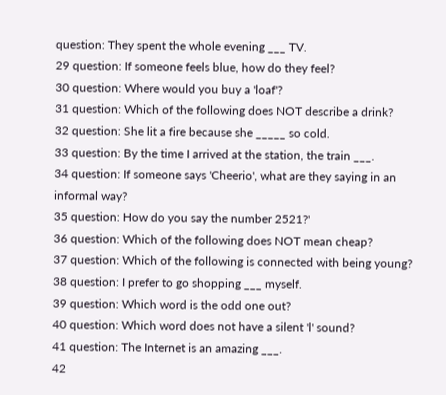question: They spent the whole evening ___ TV.
29 question: If someone feels blue, how do they feel?
30 question: Where would you buy a 'loaf'?
31 question: Which of the following does NOT describe a drink?
32 question: She lit a fire because she _____ so cold.
33 question: By the time I arrived at the station, the train ___.
34 question: If someone says 'Cheerio', what are they saying in an informal way?
35 question: How do you say the number 2521?'
36 question: Which of the following does NOT mean cheap?
37 question: Which of the following is connected with being young?
38 question: I prefer to go shopping ___ myself.
39 question: Which word is the odd one out?
40 question: Which word does not have a silent 'l' sound?
41 question: The Internet is an amazing ___.
42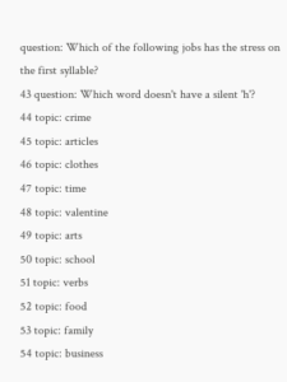question: Which of the following jobs has the stress on the first syllable?
43 question: Which word doesn't have a silent 'h'?
44 topic: crime
45 topic: articles
46 topic: clothes
47 topic: time
48 topic: valentine
49 topic: arts
50 topic: school
51 topic: verbs
52 topic: food
53 topic: family
54 topic: business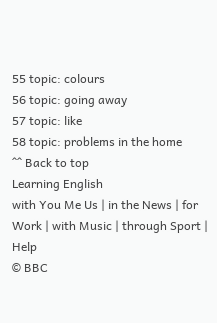55 topic: colours
56 topic: going away
57 topic: like
58 topic: problems in the home
^^ Back to top
Learning English
with You Me Us | in the News | for Work | with Music | through Sport | Help
© BBC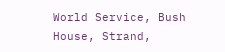World Service, Bush House, Strand,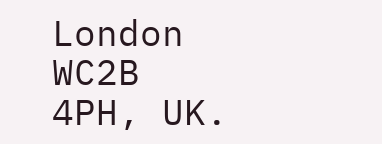London WC2B 4PH, UK.